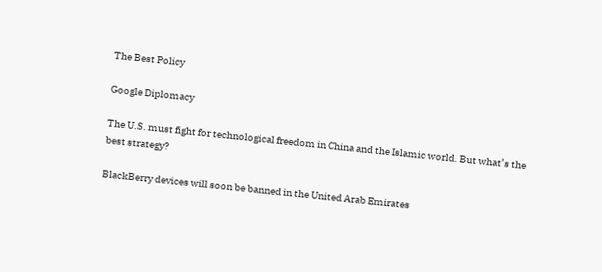The Best Policy

Google Diplomacy

The U.S. must fight for technological freedom in China and the Islamic world. But what’s the best strategy?

BlackBerry devices will soon be banned in the United Arab Emirates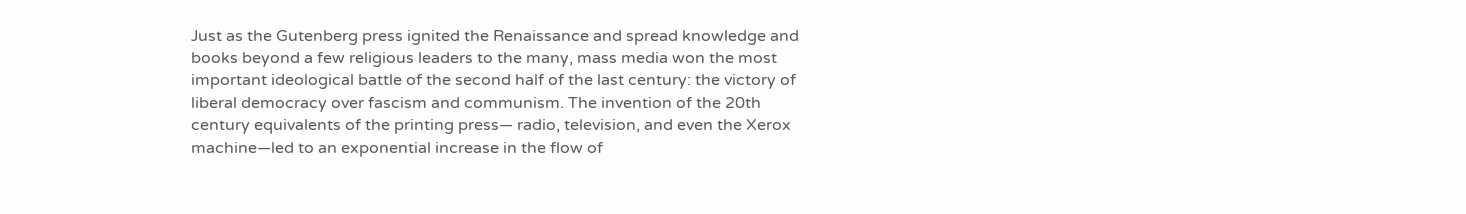Just as the Gutenberg press ignited the Renaissance and spread knowledge and books beyond a few religious leaders to the many, mass media won the most important ideological battle of the second half of the last century: the victory of liberal democracy over fascism and communism. The invention of the 20th century equivalents of the printing press— radio, television, and even the Xerox machine—led to an exponential increase in the flow of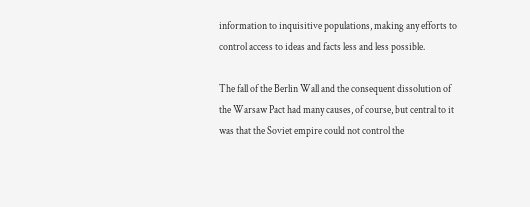information to inquisitive populations, making any efforts to control access to ideas and facts less and less possible.

The fall of the Berlin Wall and the consequent dissolution of the Warsaw Pact had many causes, of course, but central to it was that the Soviet empire could not control the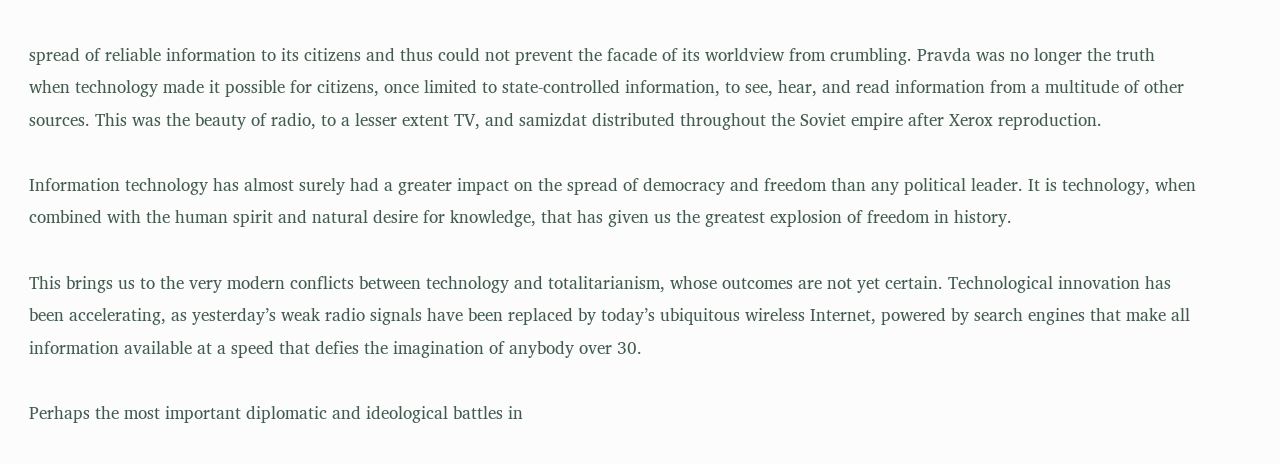spread of reliable information to its citizens and thus could not prevent the facade of its worldview from crumbling. Pravda was no longer the truth when technology made it possible for citizens, once limited to state-controlled information, to see, hear, and read information from a multitude of other sources. This was the beauty of radio, to a lesser extent TV, and samizdat distributed throughout the Soviet empire after Xerox reproduction.

Information technology has almost surely had a greater impact on the spread of democracy and freedom than any political leader. It is technology, when combined with the human spirit and natural desire for knowledge, that has given us the greatest explosion of freedom in history.

This brings us to the very modern conflicts between technology and totalitarianism, whose outcomes are not yet certain. Technological innovation has been accelerating, as yesterday’s weak radio signals have been replaced by today’s ubiquitous wireless Internet, powered by search engines that make all information available at a speed that defies the imagination of anybody over 30.

Perhaps the most important diplomatic and ideological battles in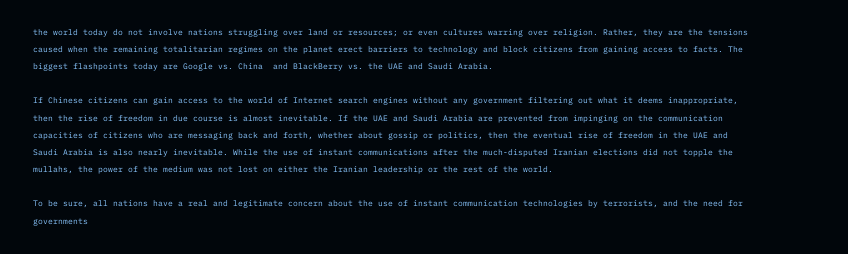the world today do not involve nations struggling over land or resources; or even cultures warring over religion. Rather, they are the tensions caused when the remaining totalitarian regimes on the planet erect barriers to technology and block citizens from gaining access to facts. The biggest flashpoints today are Google vs. China  and BlackBerry vs. the UAE and Saudi Arabia.

If Chinese citizens can gain access to the world of Internet search engines without any government filtering out what it deems inappropriate, then the rise of freedom in due course is almost inevitable. If the UAE and Saudi Arabia are prevented from impinging on the communication capacities of citizens who are messaging back and forth, whether about gossip or politics, then the eventual rise of freedom in the UAE and Saudi Arabia is also nearly inevitable. While the use of instant communications after the much-disputed Iranian elections did not topple the mullahs, the power of the medium was not lost on either the Iranian leadership or the rest of the world.

To be sure, all nations have a real and legitimate concern about the use of instant communication technologies by terrorists, and the need for governments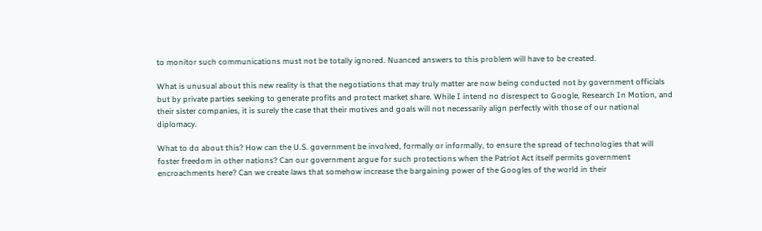to monitor such communications must not be totally ignored. Nuanced answers to this problem will have to be created.

What is unusual about this new reality is that the negotiations that may truly matter are now being conducted not by government officials but by private parties seeking to generate profits and protect market share. While I intend no disrespect to Google, Research In Motion, and their sister companies, it is surely the case that their motives and goals will not necessarily align perfectly with those of our national diplomacy.

What to do about this? How can the U.S. government be involved, formally or informally, to ensure the spread of technologies that will foster freedom in other nations? Can our government argue for such protections when the Patriot Act itself permits government encroachments here? Can we create laws that somehow increase the bargaining power of the Googles of the world in their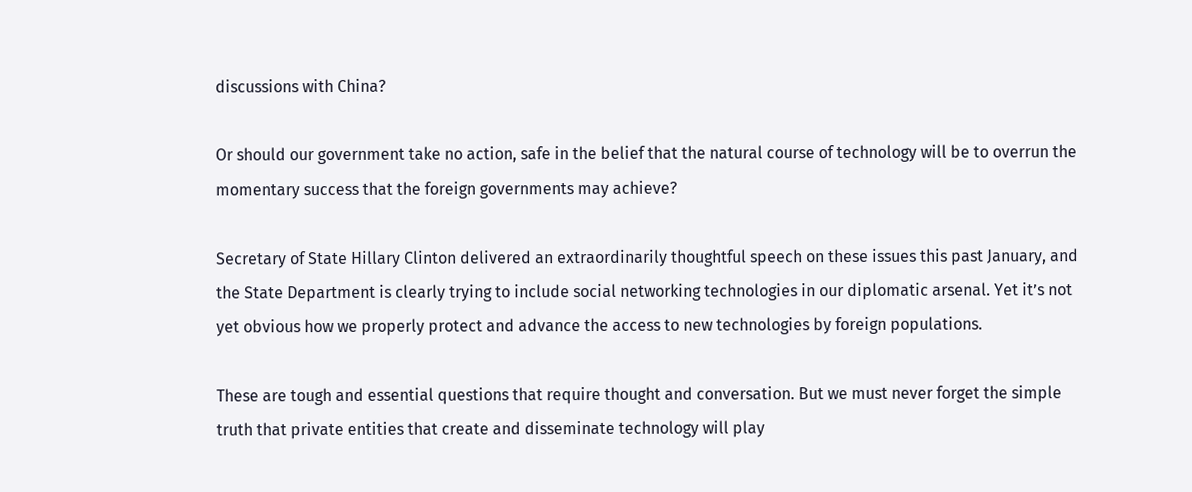discussions with China?

Or should our government take no action, safe in the belief that the natural course of technology will be to overrun the momentary success that the foreign governments may achieve?

Secretary of State Hillary Clinton delivered an extraordinarily thoughtful speech on these issues this past January, and the State Department is clearly trying to include social networking technologies in our diplomatic arsenal. Yet it’s not yet obvious how we properly protect and advance the access to new technologies by foreign populations.

These are tough and essential questions that require thought and conversation. But we must never forget the simple truth that private entities that create and disseminate technology will play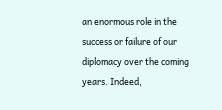an enormous role in the success or failure of our diplomacy over the coming years. Indeed,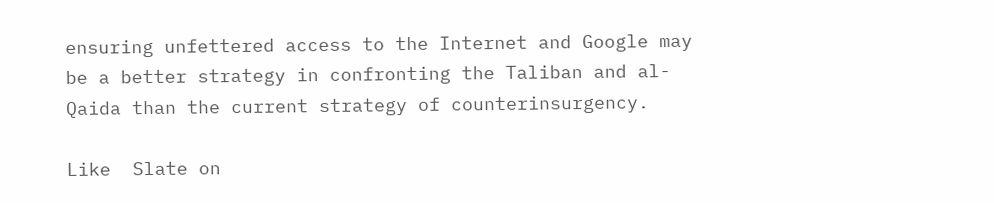ensuring unfettered access to the Internet and Google may be a better strategy in confronting the Taliban and al-Qaida than the current strategy of counterinsurgency.

Like  Slate on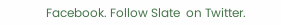Facebook. Follow Slate  on Twitter.